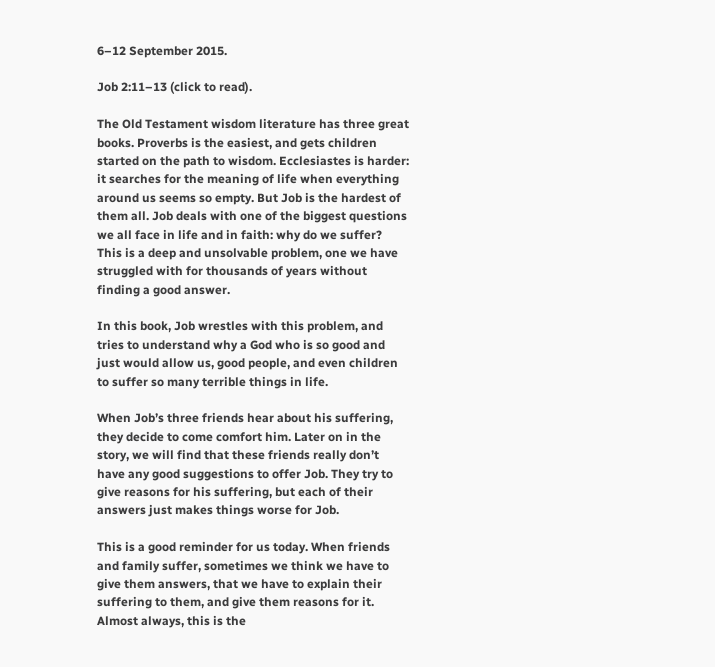6–12 September 2015.

Job 2:11–13 (click to read).

The Old Testament wisdom literature has three great books. Proverbs is the easiest, and gets children started on the path to wisdom. Ecclesiastes is harder: it searches for the meaning of life when everything around us seems so empty. But Job is the hardest of them all. Job deals with one of the biggest questions we all face in life and in faith: why do we suffer? This is a deep and unsolvable problem, one we have struggled with for thousands of years without finding a good answer.

In this book, Job wrestles with this problem, and tries to understand why a God who is so good and just would allow us, good people, and even children to suffer so many terrible things in life.

When Job’s three friends hear about his suffering, they decide to come comfort him. Later on in the story, we will find that these friends really don’t have any good suggestions to offer Job. They try to give reasons for his suffering, but each of their answers just makes things worse for Job.

This is a good reminder for us today. When friends and family suffer, sometimes we think we have to give them answers, that we have to explain their suffering to them, and give them reasons for it. Almost always, this is the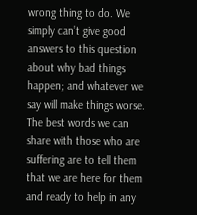wrong thing to do. We simply can’t give good answers to this question about why bad things happen; and whatever we say will make things worse. The best words we can share with those who are suffering are to tell them that we are here for them and ready to help in any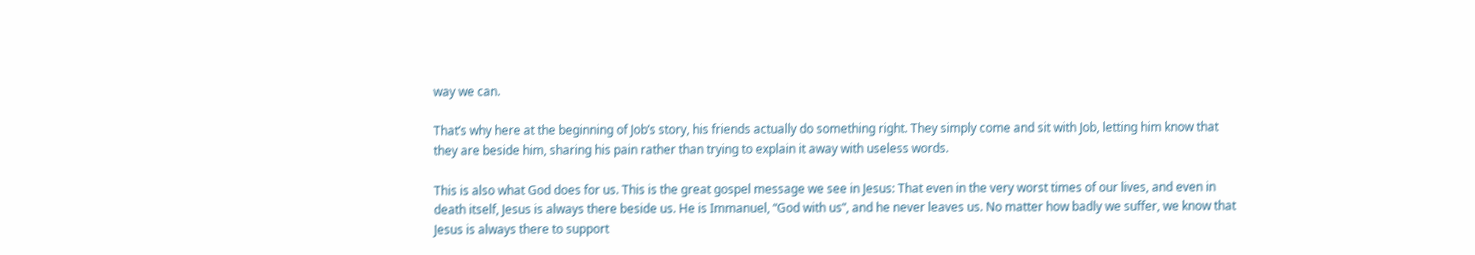way we can.

That’s why here at the beginning of Job’s story, his friends actually do something right. They simply come and sit with Job, letting him know that they are beside him, sharing his pain rather than trying to explain it away with useless words.

This is also what God does for us. This is the great gospel message we see in Jesus: That even in the very worst times of our lives, and even in death itself, Jesus is always there beside us. He is Immanuel, “God with us”, and he never leaves us. No matter how badly we suffer, we know that Jesus is always there to support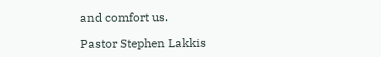and comfort us.

Pastor Stephen Lakkis